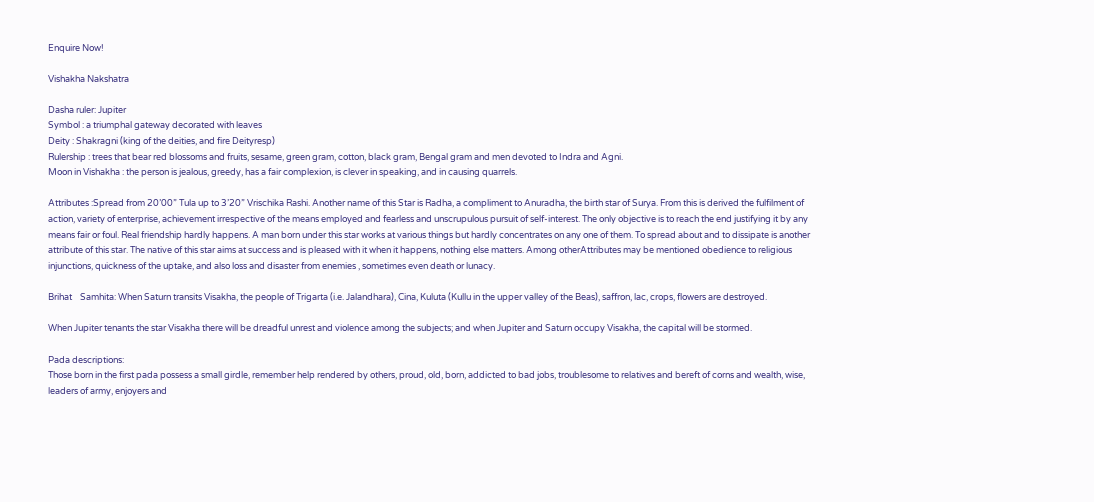Enquire Now!

Vishakha Nakshatra

Dasha ruler: Jupiter
Symbol : a triumphal gateway decorated with leaves
Deity : Shakragni (king of the deities, and fire Deityresp)
Rulership : trees that bear red blossoms and fruits, sesame, green gram, cotton, black gram, Bengal gram and men devoted to Indra and Agni.
Moon in Vishakha : the person is jealous, greedy, has a fair complexion, is clever in speaking, and in causing quarrels.

Attributes :Spread from 20’00” Tula up to 3’20” Vrischika Rashi. Another name of this Star is Radha, a compliment to Anuradha, the birth star of Surya. From this is derived the fulfilment of action, variety of enterprise, achievement irrespective of the means employed and fearless and unscrupulous pursuit of self-interest. The only objective is to reach the end justifying it by any means fair or foul. Real friendship hardly happens. A man born under this star works at various things but hardly concentrates on any one of them. To spread about and to dissipate is another attribute of this star. The native of this star aims at success and is pleased with it when it happens, nothing else matters. Among otherAttributes may be mentioned obedience to religious injunctions, quickness of the uptake, and also loss and disaster from enemies , sometimes even death or lunacy.

Brihat    Samhita: When Saturn transits Visakha, the people of Trigarta (i.e. Jalandhara), Cina, Kuluta (Kullu in the upper valley of the Beas), saffron, lac, crops, flowers are destroyed.

When Jupiter tenants the star Visakha there will be dreadful unrest and violence among the subjects; and when Jupiter and Saturn occupy Visakha, the capital will be stormed.

Pada descriptions:
Those born in the first pada possess a small girdle, remember help rendered by others, proud, old, born, addicted to bad jobs, troublesome to relatives and bereft of corns and wealth, wise, leaders of army, enjoyers and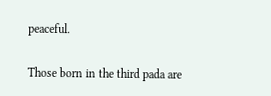peaceful.

Those born in the third pada are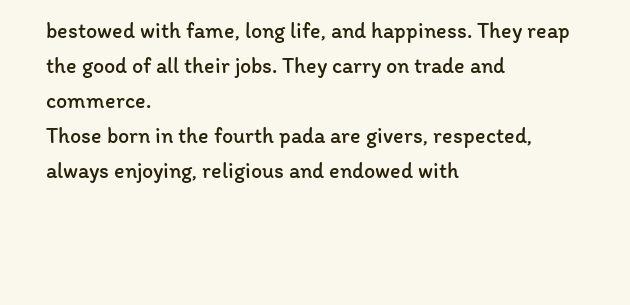bestowed with fame, long life, and happiness. They reap the good of all their jobs. They carry on trade and commerce.
Those born in the fourth pada are givers, respected, always enjoying, religious and endowed with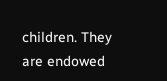children. They are endowed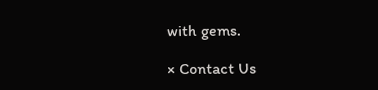with gems.

× Contact Us